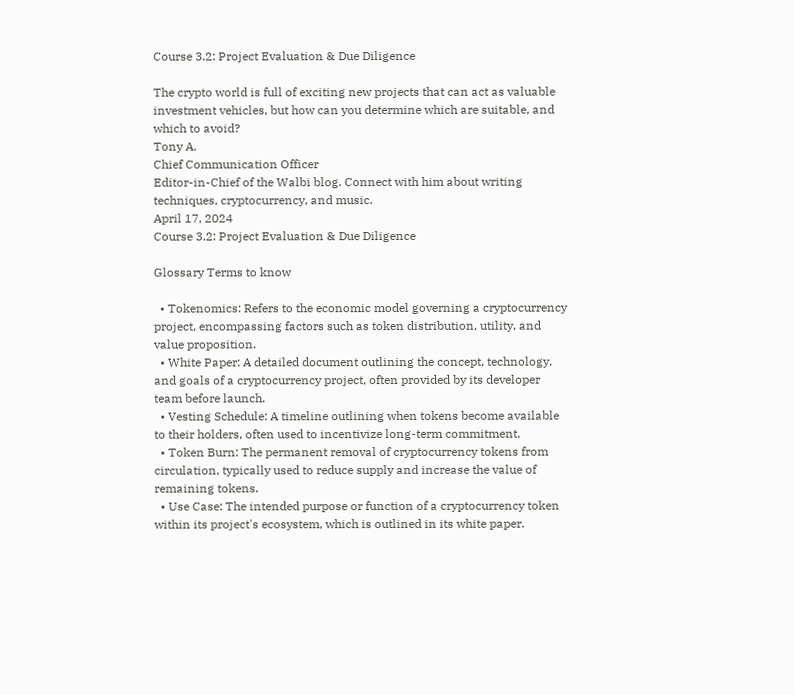Course 3.2: Project Evaluation & Due Diligence

The crypto world is full of exciting new projects that can act as valuable investment vehicles, but how can you determine which are suitable, and which to avoid?
Tony A.
Chief Communication Officer
Editor-in-Chief of the Walbi blog. Connect with him about writing techniques, cryptocurrency, and music.
April 17, 2024
Course 3.2: Project Evaluation & Due Diligence

Glossary Terms to know

  • Tokenomics: Refers to the economic model governing a cryptocurrency project, encompassing factors such as token distribution, utility, and value proposition.
  • White Paper: A detailed document outlining the concept, technology, and goals of a cryptocurrency project, often provided by its developer team before launch.
  • Vesting Schedule: A timeline outlining when tokens become available to their holders, often used to incentivize long-term commitment.
  • Token Burn: The permanent removal of cryptocurrency tokens from circulation, typically used to reduce supply and increase the value of remaining tokens.
  • Use Case: The intended purpose or function of a cryptocurrency token within its project's ecosystem, which is outlined in its white paper.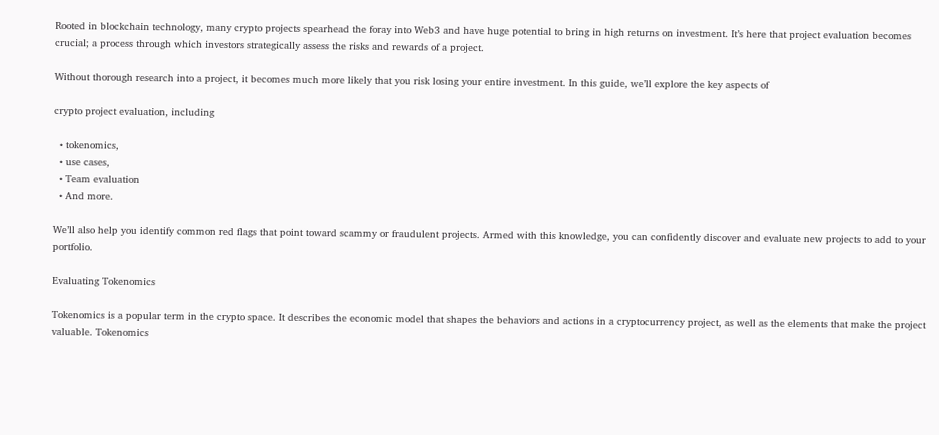Rooted in blockchain technology, many crypto projects spearhead the foray into Web3 and have huge potential to bring in high returns on investment. It’s here that project evaluation becomes crucial; a process through which investors strategically assess the risks and rewards of a project.

Without thorough research into a project, it becomes much more likely that you risk losing your entire investment. In this guide, we’ll explore the key aspects of

crypto project evaluation, including

  • tokenomics,
  • use cases,
  • Team evaluation
  • And more.

We’ll also help you identify common red flags that point toward scammy or fraudulent projects. Armed with this knowledge, you can confidently discover and evaluate new projects to add to your portfolio.

Evaluating Tokenomics

Tokenomics is a popular term in the crypto space. It describes the economic model that shapes the behaviors and actions in a cryptocurrency project, as well as the elements that make the project valuable. Tokenomics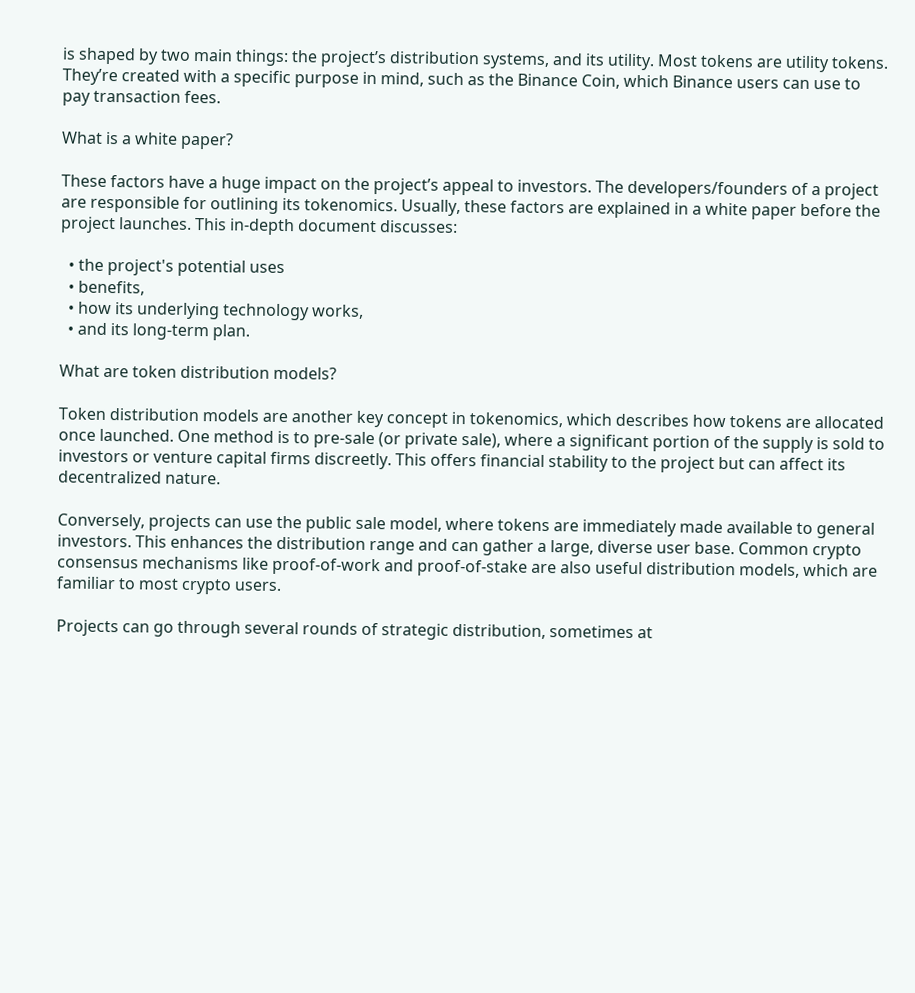is shaped by two main things: the project’s distribution systems, and its utility. Most tokens are utility tokens. They’re created with a specific purpose in mind, such as the Binance Coin, which Binance users can use to pay transaction fees.

What is a white paper?

These factors have a huge impact on the project’s appeal to investors. The developers/founders of a project are responsible for outlining its tokenomics. Usually, these factors are explained in a white paper before the project launches. This in-depth document discusses:

  • the project's potential uses
  • benefits,
  • how its underlying technology works,
  • and its long-term plan.

What are token distribution models?

Token distribution models are another key concept in tokenomics, which describes how tokens are allocated once launched. One method is to pre-sale (or private sale), where a significant portion of the supply is sold to investors or venture capital firms discreetly. This offers financial stability to the project but can affect its decentralized nature.

Conversely, projects can use the public sale model, where tokens are immediately made available to general investors. This enhances the distribution range and can gather a large, diverse user base. Common crypto consensus mechanisms like proof-of-work and proof-of-stake are also useful distribution models, which are familiar to most crypto users.

Projects can go through several rounds of strategic distribution, sometimes at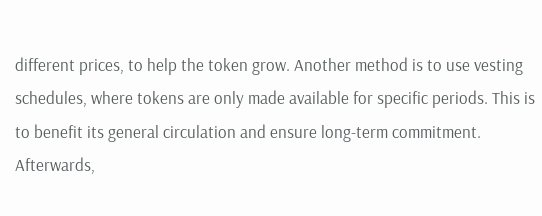different prices, to help the token grow. Another method is to use vesting schedules, where tokens are only made available for specific periods. This is to benefit its general circulation and ensure long-term commitment. Afterwards,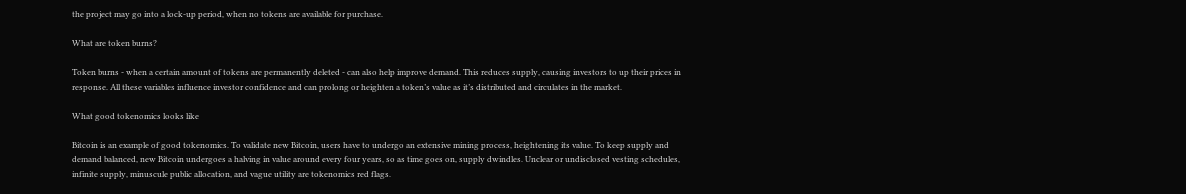the project may go into a lock-up period, when no tokens are available for purchase.

What are token burns?

Token burns - when a certain amount of tokens are permanently deleted - can also help improve demand. This reduces supply, causing investors to up their prices in response. All these variables influence investor confidence and can prolong or heighten a token’s value as it’s distributed and circulates in the market.

What good tokenomics looks like

Bitcoin is an example of good tokenomics. To validate new Bitcoin, users have to undergo an extensive mining process, heightening its value. To keep supply and demand balanced, new Bitcoin undergoes a halving in value around every four years, so as time goes on, supply dwindles. Unclear or undisclosed vesting schedules, infinite supply, minuscule public allocation, and vague utility are tokenomics red flags.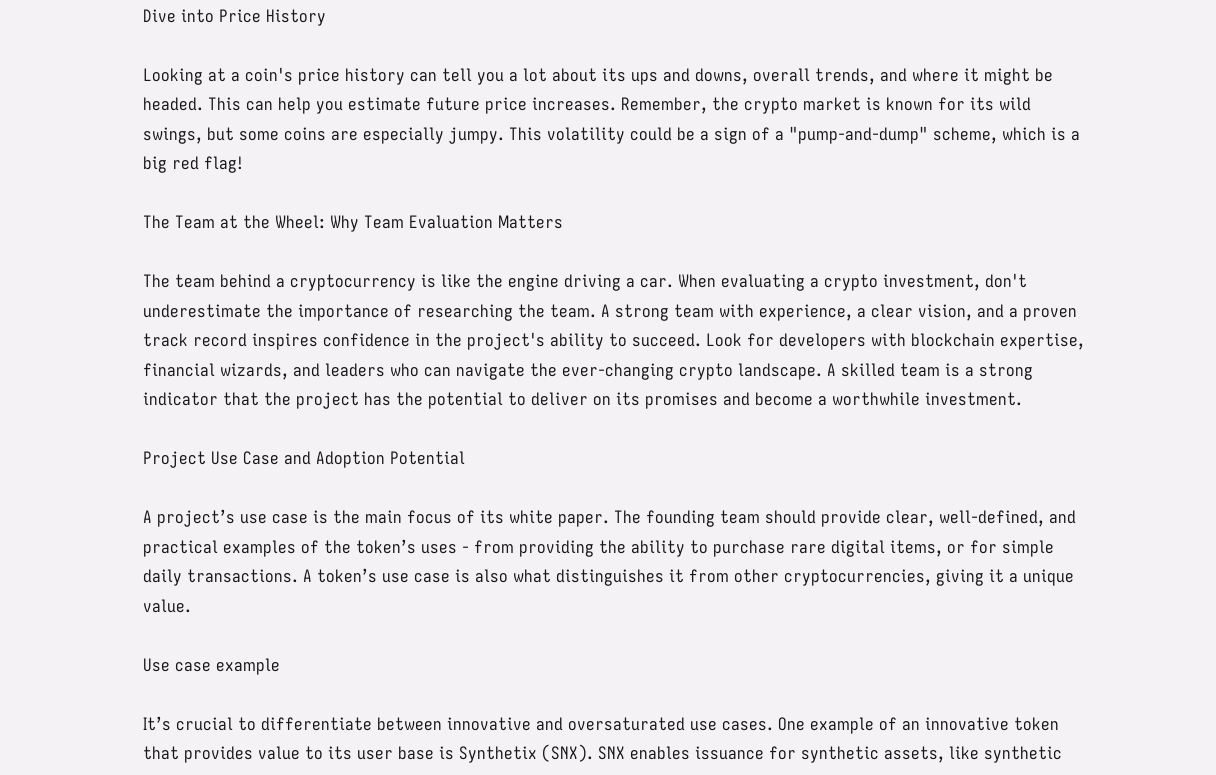Dive into Price History

Looking at a coin's price history can tell you a lot about its ups and downs, overall trends, and where it might be headed. This can help you estimate future price increases. Remember, the crypto market is known for its wild swings, but some coins are especially jumpy. This volatility could be a sign of a "pump-and-dump" scheme, which is a big red flag!

The Team at the Wheel: Why Team Evaluation Matters

The team behind a cryptocurrency is like the engine driving a car. When evaluating a crypto investment, don't underestimate the importance of researching the team. A strong team with experience, a clear vision, and a proven track record inspires confidence in the project's ability to succeed. Look for developers with blockchain expertise, financial wizards, and leaders who can navigate the ever-changing crypto landscape. A skilled team is a strong indicator that the project has the potential to deliver on its promises and become a worthwhile investment.

Project Use Case and Adoption Potential

A project’s use case is the main focus of its white paper. The founding team should provide clear, well-defined, and practical examples of the token’s uses - from providing the ability to purchase rare digital items, or for simple daily transactions. A token’s use case is also what distinguishes it from other cryptocurrencies, giving it a unique value.

Use case example

It’s crucial to differentiate between innovative and oversaturated use cases. One example of an innovative token that provides value to its user base is Synthetix (SNX). SNX enables issuance for synthetic assets, like synthetic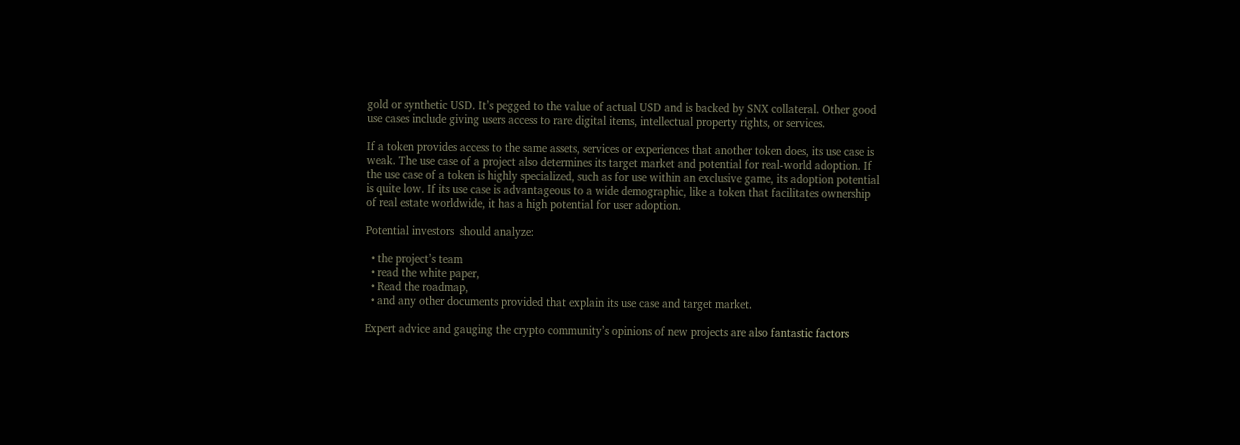gold or synthetic USD. It’s pegged to the value of actual USD and is backed by SNX collateral. Other good use cases include giving users access to rare digital items, intellectual property rights, or services.

If a token provides access to the same assets, services or experiences that another token does, its use case is weak. The use case of a project also determines its target market and potential for real-world adoption. If the use case of a token is highly specialized, such as for use within an exclusive game, its adoption potential is quite low. If its use case is advantageous to a wide demographic, like a token that facilitates ownership of real estate worldwide, it has a high potential for user adoption.

Potential investors  should analyze:

  • the project’s team
  • read the white paper,
  • Read the roadmap,
  • and any other documents provided that explain its use case and target market.

Expert advice and gauging the crypto community’s opinions of new projects are also fantastic factors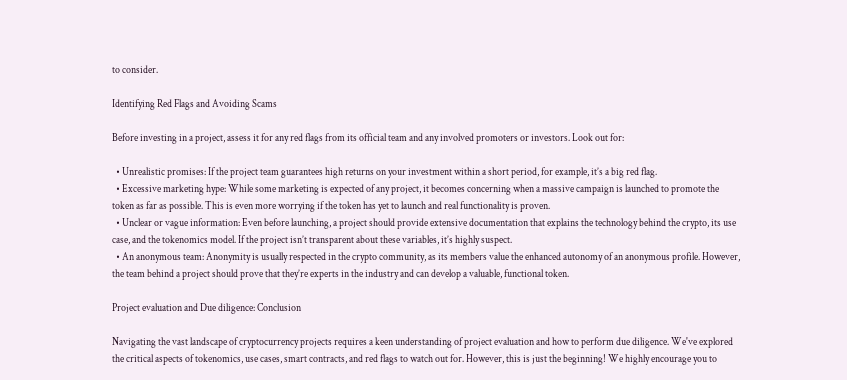to consider.

Identifying Red Flags and Avoiding Scams

Before investing in a project, assess it for any red flags from its official team and any involved promoters or investors. Look out for:

  • Unrealistic promises: If the project team guarantees high returns on your investment within a short period, for example, it’s a big red flag.
  • Excessive marketing hype: While some marketing is expected of any project, it becomes concerning when a massive campaign is launched to promote the token as far as possible. This is even more worrying if the token has yet to launch and real functionality is proven.
  • Unclear or vague information: Even before launching, a project should provide extensive documentation that explains the technology behind the crypto, its use case, and the tokenomics model. If the project isn’t transparent about these variables, it’s highly suspect.
  • An anonymous team: Anonymity is usually respected in the crypto community, as its members value the enhanced autonomy of an anonymous profile. However, the team behind a project should prove that they’re experts in the industry and can develop a valuable, functional token.

Project evaluation and Due diligence: Conclusion

Navigating the vast landscape of cryptocurrency projects requires a keen understanding of project evaluation and how to perform due diligence. We've explored the critical aspects of tokenomics, use cases, smart contracts, and red flags to watch out for. However, this is just the beginning! We highly encourage you to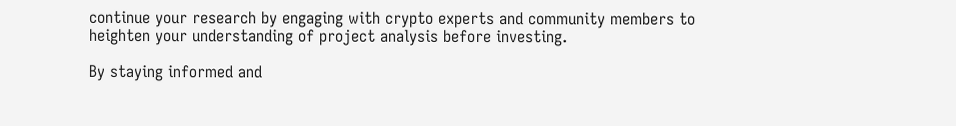continue your research by engaging with crypto experts and community members to heighten your understanding of project analysis before investing.

By staying informed and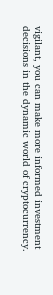vigilant, you can make more informed investment decisions in the dynamic world of cryptocurrency.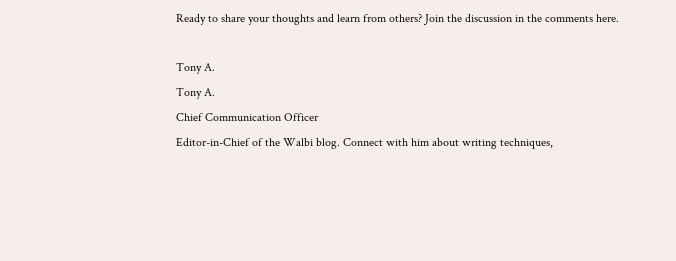Ready to share your thoughts and learn from others? Join the discussion in the comments here.

Tony A.
Tony A.
Chief Communication Officer
Editor-in-Chief of the Walbi blog. Connect with him about writing techniques,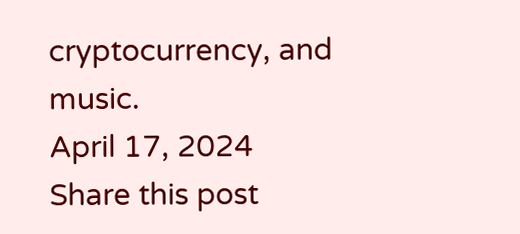cryptocurrency, and music.
April 17, 2024
Share this post